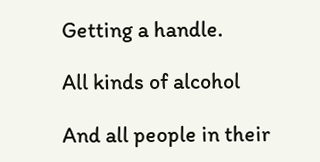Getting a handle.

All kinds of alcohol

And all people in their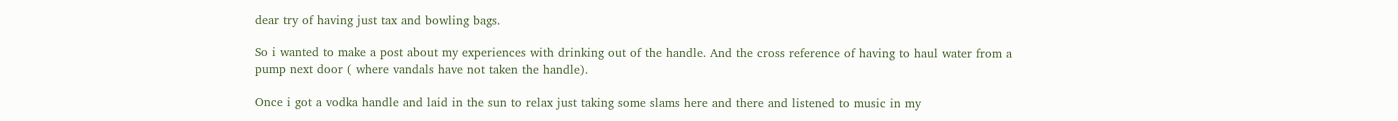dear try of having just tax and bowling bags.

So i wanted to make a post about my experiences with drinking out of the handle. And the cross reference of having to haul water from a pump next door ( where vandals have not taken the handle).

Once i got a vodka handle and laid in the sun to relax just taking some slams here and there and listened to music in my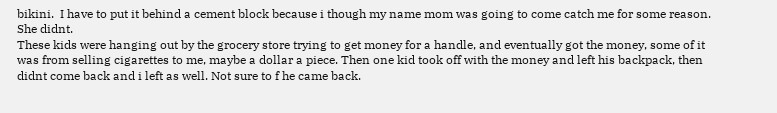bikini.  I have to put it behind a cement block because i though my name mom was going to come catch me for some reason. She didnt.
These kids were hanging out by the grocery store trying to get money for a handle, and eventually got the money, some of it was from selling cigarettes to me, maybe a dollar a piece. Then one kid took off with the money and left his backpack, then didnt come back and i left as well. Not sure to f he came back.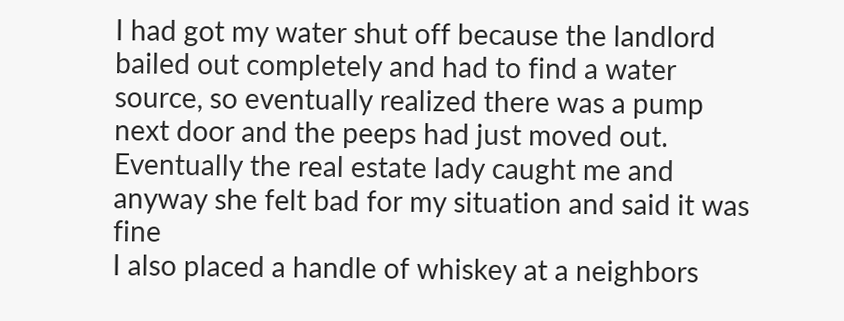I had got my water shut off because the landlord bailed out completely and had to find a water source, so eventually realized there was a pump next door and the peeps had just moved out.  Eventually the real estate lady caught me and anyway she felt bad for my situation and said it was fine
I also placed a handle of whiskey at a neighbors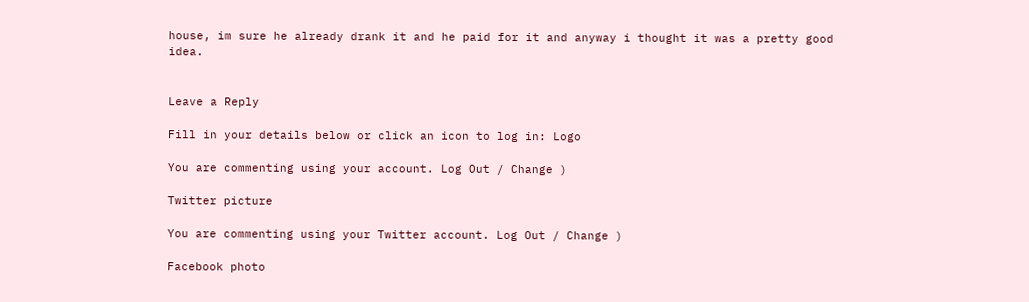house, im sure he already drank it and he paid for it and anyway i thought it was a pretty good idea.


Leave a Reply

Fill in your details below or click an icon to log in: Logo

You are commenting using your account. Log Out / Change )

Twitter picture

You are commenting using your Twitter account. Log Out / Change )

Facebook photo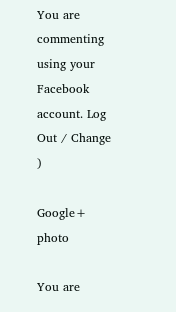You are commenting using your Facebook account. Log Out / Change )

Google+ photo

You are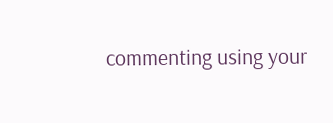commenting using your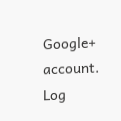Google+ account. Log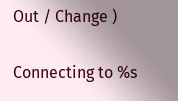Out / Change )

Connecting to %s